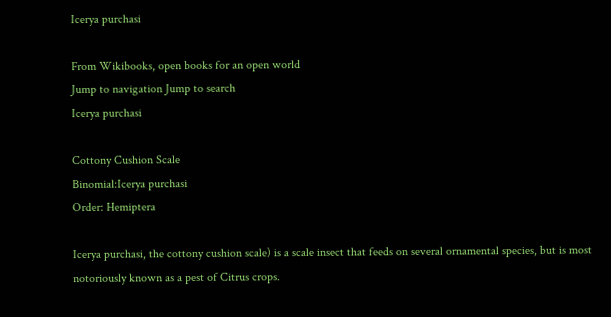Icerya purchasi

From Wikibooks, open books for an open world
Jump to navigation Jump to search
Icerya purchasi

Cottony Cushion Scale
Binomial:Icerya purchasi
Order: Hemiptera

Icerya purchasi, the cottony cushion scale) is a scale insect that feeds on several ornamental species, but is most notoriously known as a pest of Citrus crops.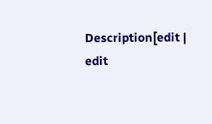Description[edit | edit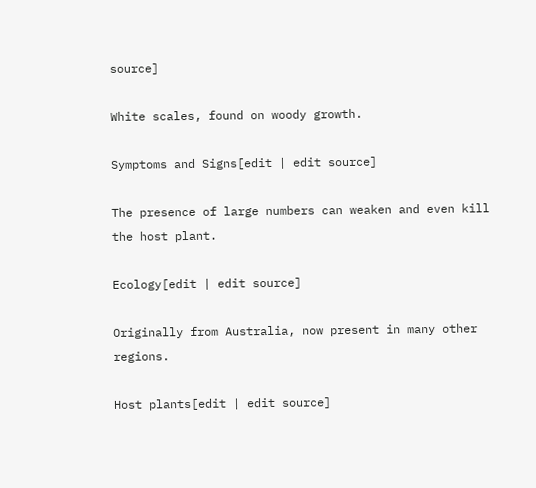source]

White scales, found on woody growth.

Symptoms and Signs[edit | edit source]

The presence of large numbers can weaken and even kill the host plant.

Ecology[edit | edit source]

Originally from Australia, now present in many other regions.

Host plants[edit | edit source]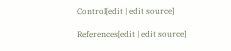Control[edit | edit source]

References[edit | edit source]